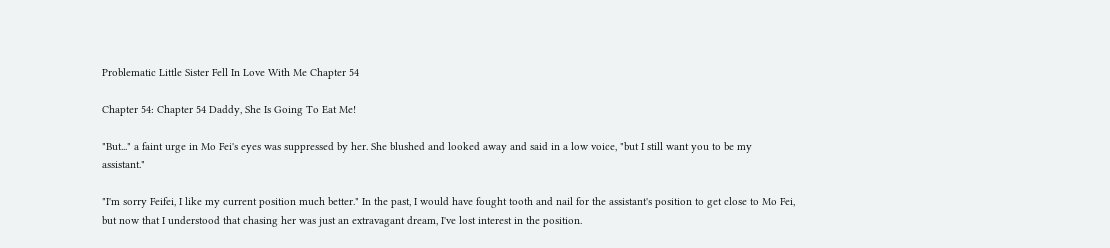Problematic Little Sister Fell In Love With Me Chapter 54

Chapter 54: Chapter 54 Daddy, She Is Going To Eat Me!

"But..." a faint urge in Mo Fei's eyes was suppressed by her. She blushed and looked away and said in a low voice, "but I still want you to be my assistant."

"I'm sorry Feifei, I like my current position much better." In the past, I would have fought tooth and nail for the assistant's position to get close to Mo Fei, but now that I understood that chasing her was just an extravagant dream, I've lost interest in the position.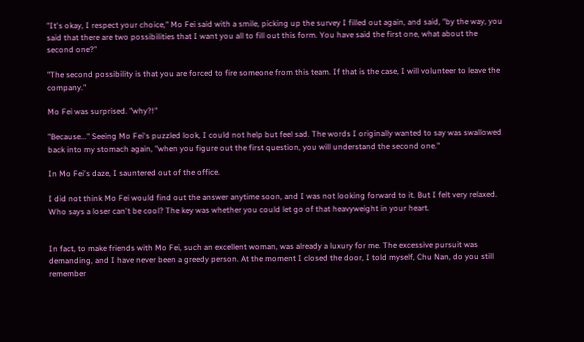"It's okay, I respect your choice," Mo Fei said with a smile, picking up the survey I filled out again, and said, "by the way, you said that there are two possibilities that I want you all to fill out this form. You have said the first one, what about the second one?"

"The second possibility is that you are forced to fire someone from this team. If that is the case, I will volunteer to leave the company."

Mo Fei was surprised. "why?!"

"Because..." Seeing Mo Fei's puzzled look, I could not help but feel sad. The words I originally wanted to say was swallowed back into my stomach again, "when you figure out the first question, you will understand the second one."

In Mo Fei's daze, I sauntered out of the office.

I did not think Mo Fei would find out the answer anytime soon, and I was not looking forward to it. But I felt very relaxed. Who says a loser can't be cool? The key was whether you could let go of that heavyweight in your heart.


In fact, to make friends with Mo Fei, such an excellent woman, was already a luxury for me. The excessive pursuit was demanding, and I have never been a greedy person. At the moment I closed the door, I told myself, Chu Nan, do you still remember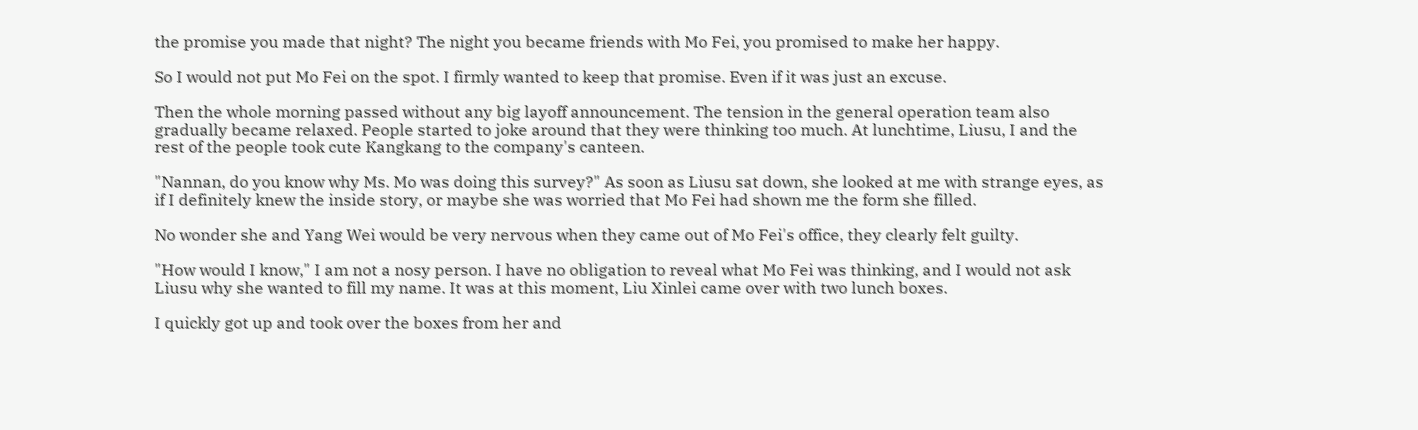the promise you made that night? The night you became friends with Mo Fei, you promised to make her happy.

So I would not put Mo Fei on the spot. I firmly wanted to keep that promise. Even if it was just an excuse.

Then the whole morning passed without any big layoff announcement. The tension in the general operation team also gradually became relaxed. People started to joke around that they were thinking too much. At lunchtime, Liusu, I and the rest of the people took cute Kangkang to the company's canteen.

"Nannan, do you know why Ms. Mo was doing this survey?" As soon as Liusu sat down, she looked at me with strange eyes, as if I definitely knew the inside story, or maybe she was worried that Mo Fei had shown me the form she filled.

No wonder she and Yang Wei would be very nervous when they came out of Mo Fei's office, they clearly felt guilty.

"How would I know," I am not a nosy person. I have no obligation to reveal what Mo Fei was thinking, and I would not ask Liusu why she wanted to fill my name. It was at this moment, Liu Xinlei came over with two lunch boxes.

I quickly got up and took over the boxes from her and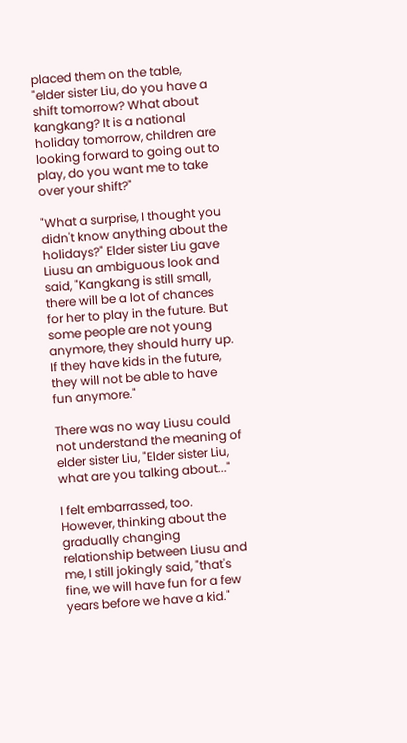placed them on the table, "elder sister Liu, do you have a shift tomorrow? What about kangkang? It is a national holiday tomorrow, children are looking forward to going out to play, do you want me to take over your shift?"

"What a surprise, I thought you didn't know anything about the holidays?" Elder sister Liu gave Liusu an ambiguous look and said, "Kangkang is still small, there will be a lot of chances for her to play in the future. But some people are not young anymore, they should hurry up. If they have kids in the future, they will not be able to have fun anymore."

There was no way Liusu could not understand the meaning of elder sister Liu, "Elder sister Liu, what are you talking about..."

I felt embarrassed, too. However, thinking about the gradually changing relationship between Liusu and me, I still jokingly said, "that's fine, we will have fun for a few years before we have a kid."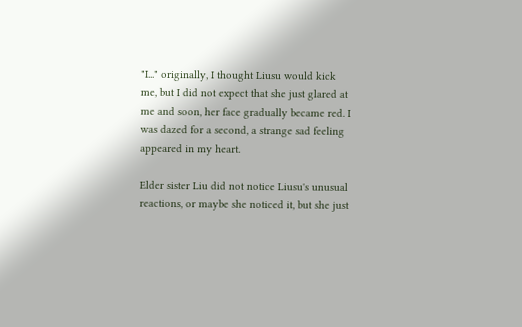"I..." originally, I thought Liusu would kick me, but I did not expect that she just glared at me and soon, her face gradually became red. I was dazed for a second, a strange sad feeling appeared in my heart.

Elder sister Liu did not notice Liusu's unusual reactions, or maybe she noticed it, but she just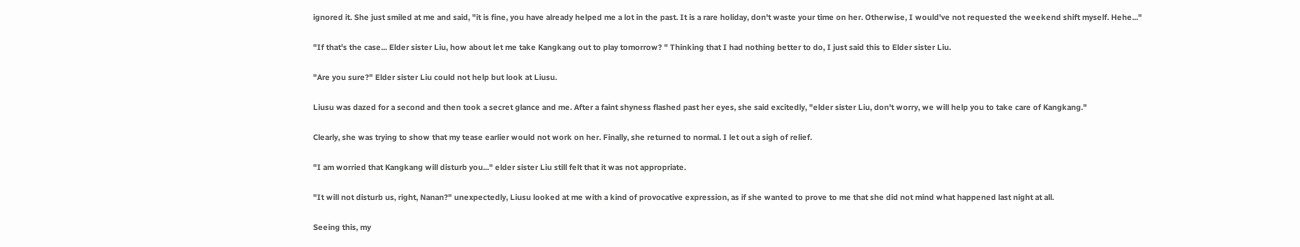ignored it. She just smiled at me and said, "it is fine, you have already helped me a lot in the past. It is a rare holiday, don't waste your time on her. Otherwise, I would've not requested the weekend shift myself. Hehe..."

"If that's the case... Elder sister Liu, how about let me take Kangkang out to play tomorrow? " Thinking that I had nothing better to do, I just said this to Elder sister Liu.

"Are you sure?" Elder sister Liu could not help but look at Liusu.

Liusu was dazed for a second and then took a secret glance and me. After a faint shyness flashed past her eyes, she said excitedly, "elder sister Liu, don't worry, we will help you to take care of Kangkang."

Clearly, she was trying to show that my tease earlier would not work on her. Finally, she returned to normal. I let out a sigh of relief.

"I am worried that Kangkang will disturb you..." elder sister Liu still felt that it was not appropriate.

"It will not disturb us, right, Nanan?" unexpectedly, Liusu looked at me with a kind of provocative expression, as if she wanted to prove to me that she did not mind what happened last night at all.

Seeing this, my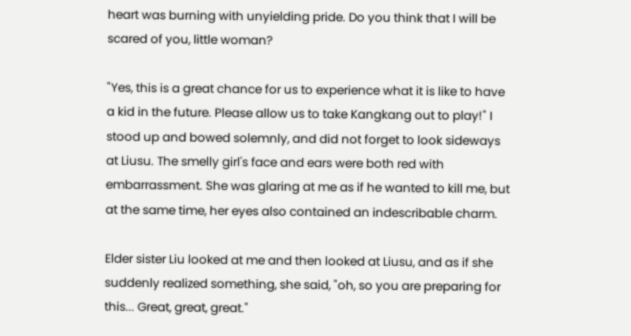heart was burning with unyielding pride. Do you think that I will be scared of you, little woman?

"Yes, this is a great chance for us to experience what it is like to have a kid in the future. Please allow us to take Kangkang out to play!" I stood up and bowed solemnly, and did not forget to look sideways at Liusu. The smelly girl's face and ears were both red with embarrassment. She was glaring at me as if he wanted to kill me, but at the same time, her eyes also contained an indescribable charm.

Elder sister Liu looked at me and then looked at Liusu, and as if she suddenly realized something, she said, "oh, so you are preparing for this... Great, great, great."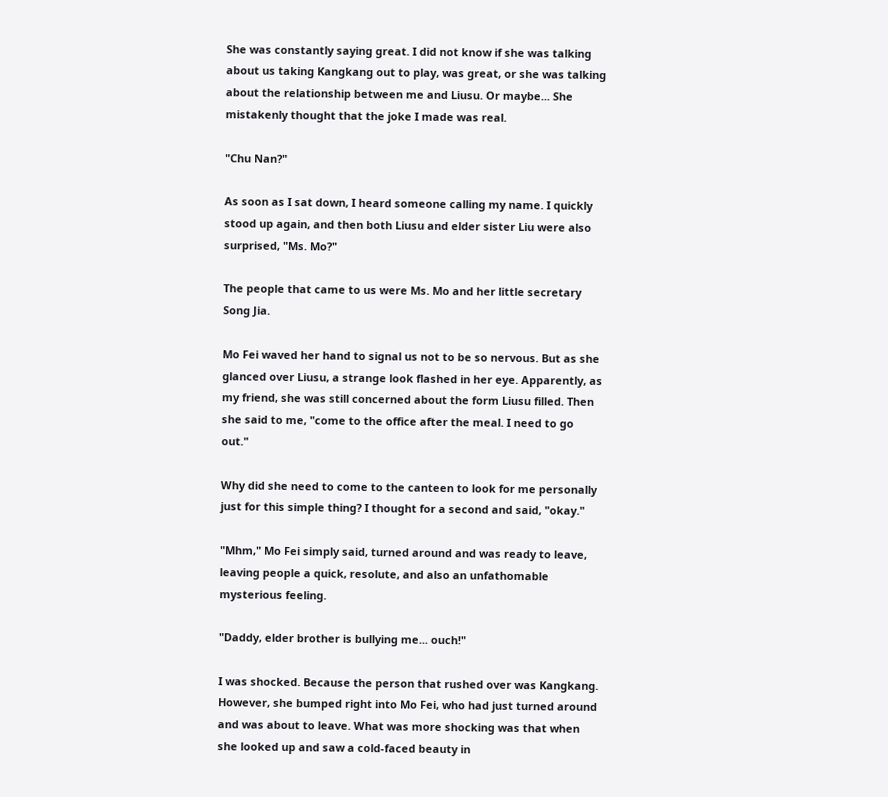She was constantly saying great. I did not know if she was talking about us taking Kangkang out to play, was great, or she was talking about the relationship between me and Liusu. Or maybe... She mistakenly thought that the joke I made was real.

"Chu Nan?"

As soon as I sat down, I heard someone calling my name. I quickly stood up again, and then both Liusu and elder sister Liu were also surprised, "Ms. Mo?"

The people that came to us were Ms. Mo and her little secretary Song Jia.

Mo Fei waved her hand to signal us not to be so nervous. But as she glanced over Liusu, a strange look flashed in her eye. Apparently, as my friend, she was still concerned about the form Liusu filled. Then she said to me, "come to the office after the meal. I need to go out."

Why did she need to come to the canteen to look for me personally just for this simple thing? I thought for a second and said, "okay."

"Mhm," Mo Fei simply said, turned around and was ready to leave, leaving people a quick, resolute, and also an unfathomable mysterious feeling.

"Daddy, elder brother is bullying me... ouch!"

I was shocked. Because the person that rushed over was Kangkang. However, she bumped right into Mo Fei, who had just turned around and was about to leave. What was more shocking was that when she looked up and saw a cold-faced beauty in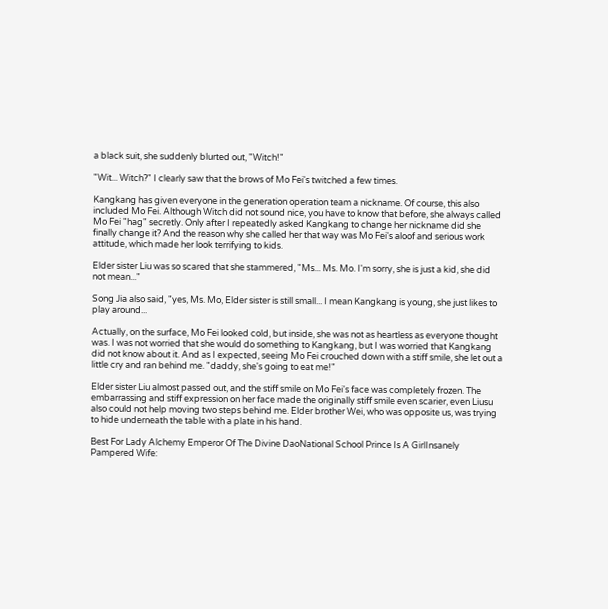a black suit, she suddenly blurted out, "Witch!"

"Wit... Witch?" I clearly saw that the brows of Mo Fei's twitched a few times.

Kangkang has given everyone in the generation operation team a nickname. Of course, this also included Mo Fei. Although Witch did not sound nice, you have to know that before, she always called Mo Fei "hag" secretly. Only after I repeatedly asked Kangkang to change her nickname did she finally change it? And the reason why she called her that way was Mo Fei's aloof and serious work attitude, which made her look terrifying to kids.

Elder sister Liu was so scared that she stammered, "Ms... Ms. Mo. I'm sorry, she is just a kid, she did not mean..."

Song Jia also said, "yes, Ms. Mo, Elder sister is still small... I mean Kangkang is young, she just likes to play around...

Actually, on the surface, Mo Fei looked cold, but inside, she was not as heartless as everyone thought was. I was not worried that she would do something to Kangkang, but I was worried that Kangkang did not know about it. And as I expected, seeing Mo Fei crouched down with a stiff smile, she let out a little cry and ran behind me. "daddy, she's going to eat me!"

Elder sister Liu almost passed out, and the stiff smile on Mo Fei's face was completely frozen. The embarrassing and stiff expression on her face made the originally stiff smile even scarier, even Liusu also could not help moving two steps behind me. Elder brother Wei, who was opposite us, was trying to hide underneath the table with a plate in his hand.

Best For Lady Alchemy Emperor Of The Divine DaoNational School Prince Is A GirlInsanely Pampered Wife: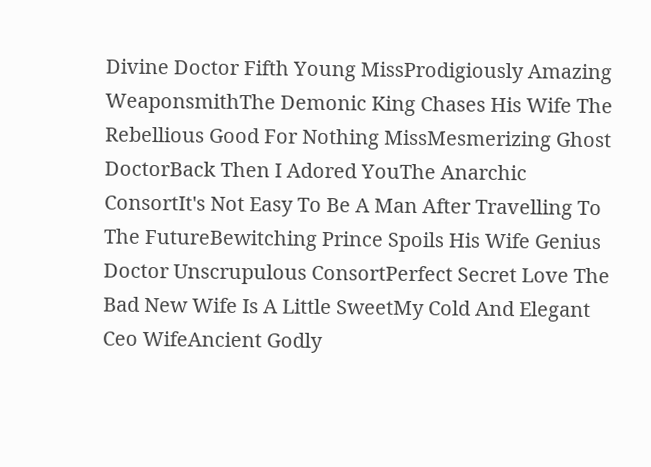Divine Doctor Fifth Young MissProdigiously Amazing WeaponsmithThe Demonic King Chases His Wife The Rebellious Good For Nothing MissMesmerizing Ghost DoctorBack Then I Adored YouThe Anarchic ConsortIt's Not Easy To Be A Man After Travelling To The FutureBewitching Prince Spoils His Wife Genius Doctor Unscrupulous ConsortPerfect Secret Love The Bad New Wife Is A Little SweetMy Cold And Elegant Ceo WifeAncient Godly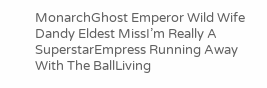MonarchGhost Emperor Wild Wife Dandy Eldest MissI’m Really A SuperstarEmpress Running Away With The BallLiving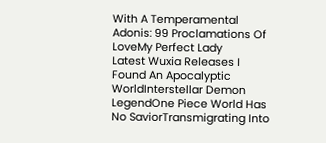With A Temperamental Adonis: 99 Proclamations Of LoveMy Perfect Lady
Latest Wuxia Releases I Found An Apocalyptic WorldInterstellar Demon LegendOne Piece World Has No SaviorTransmigrating Into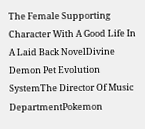The Female Supporting Character With A Good Life In A Laid Back NovelDivine Demon Pet Evolution SystemThe Director Of Music DepartmentPokemon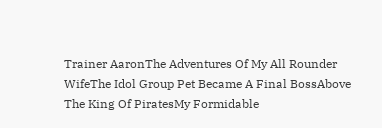Trainer AaronThe Adventures Of My All Rounder WifeThe Idol Group Pet Became A Final BossAbove The King Of PiratesMy Formidable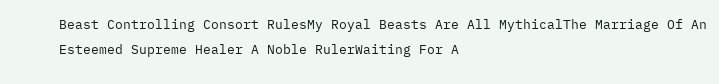Beast Controlling Consort RulesMy Royal Beasts Are All MythicalThe Marriage Of An Esteemed Supreme Healer A Noble RulerWaiting For A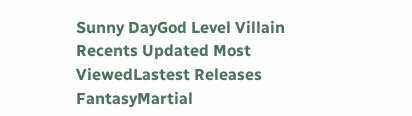Sunny DayGod Level Villain
Recents Updated Most ViewedLastest Releases
FantasyMartial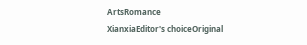ArtsRomance
XianxiaEditor's choiceOriginal